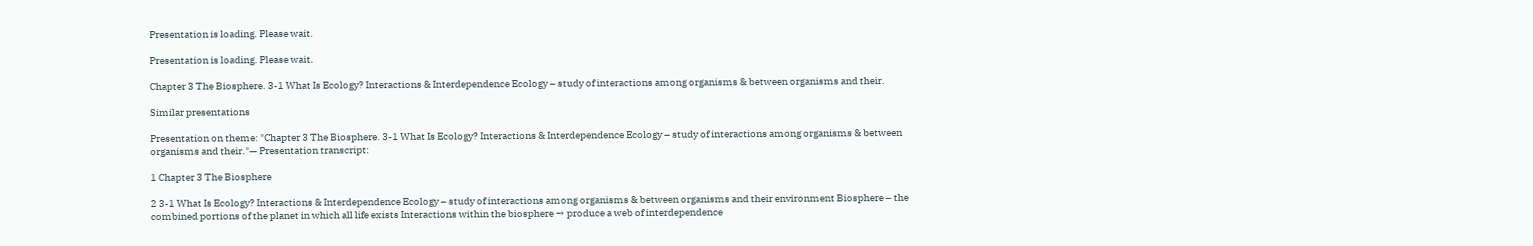Presentation is loading. Please wait.

Presentation is loading. Please wait.

Chapter 3 The Biosphere. 3-1 What Is Ecology? Interactions & Interdependence Ecology – study of interactions among organisms & between organisms and their.

Similar presentations

Presentation on theme: "Chapter 3 The Biosphere. 3-1 What Is Ecology? Interactions & Interdependence Ecology – study of interactions among organisms & between organisms and their."— Presentation transcript:

1 Chapter 3 The Biosphere

2 3-1 What Is Ecology? Interactions & Interdependence Ecology – study of interactions among organisms & between organisms and their environment Biosphere – the combined portions of the planet in which all life exists Interactions within the biosphere → produce a web of interdependence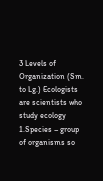3 Levels of Organization (Sm. to Lg.) Ecologists are scientists who study ecology 1.Species – group of organisms so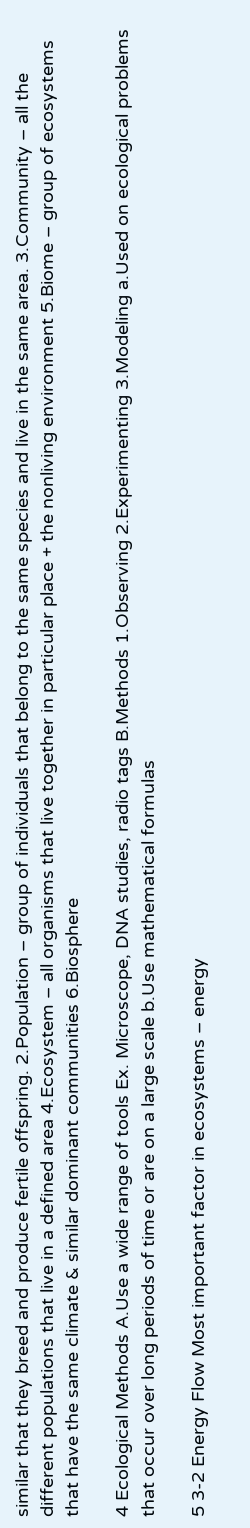similar that they breed and produce fertile offspring. 2.Population – group of individuals that belong to the same species and live in the same area. 3.Community – all the different populations that live in a defined area 4.Ecosystem – all organisms that live together in particular place + the nonliving environment 5.Biome – group of ecosystems that have the same climate & similar dominant communities 6.Biosphere

4 Ecological Methods A.Use a wide range of tools Ex. Microscope, DNA studies, radio tags B.Methods 1.Observing 2.Experimenting 3.Modeling a.Used on ecological problems that occur over long periods of time or are on a large scale b.Use mathematical formulas

5 3-2 Energy Flow Most important factor in ecosystems – energy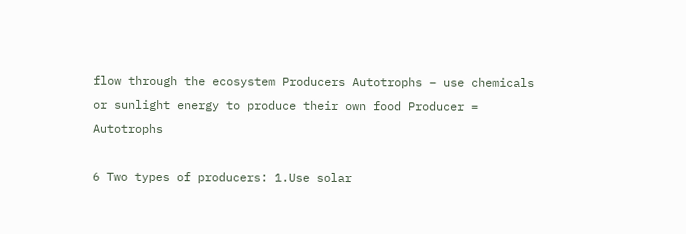flow through the ecosystem Producers Autotrophs – use chemicals or sunlight energy to produce their own food Producer = Autotrophs

6 Two types of producers: 1.Use solar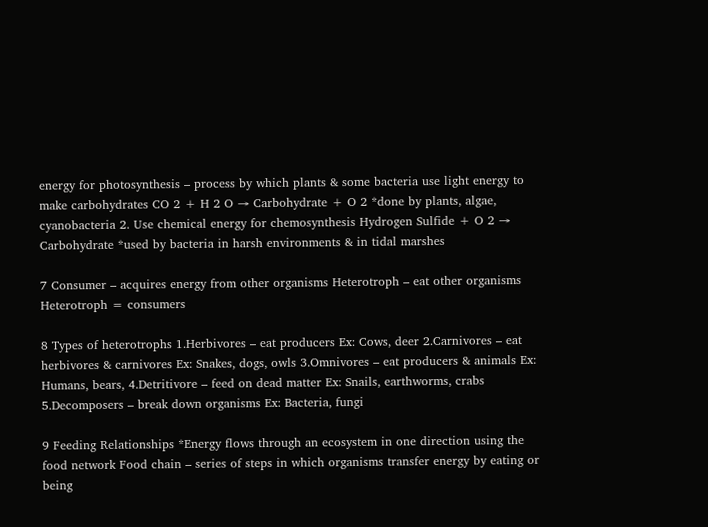energy for photosynthesis – process by which plants & some bacteria use light energy to make carbohydrates CO 2 + H 2 O → Carbohydrate + O 2 *done by plants, algae, cyanobacteria 2. Use chemical energy for chemosynthesis Hydrogen Sulfide + O 2 → Carbohydrate *used by bacteria in harsh environments & in tidal marshes

7 Consumer – acquires energy from other organisms Heterotroph – eat other organisms Heterotroph = consumers

8 Types of heterotrophs 1.Herbivores – eat producers Ex: Cows, deer 2.Carnivores – eat herbivores & carnivores Ex: Snakes, dogs, owls 3.Omnivores – eat producers & animals Ex: Humans, bears, 4.Detritivore – feed on dead matter Ex: Snails, earthworms, crabs 5.Decomposers – break down organisms Ex: Bacteria, fungi

9 Feeding Relationships *Energy flows through an ecosystem in one direction using the food network Food chain – series of steps in which organisms transfer energy by eating or being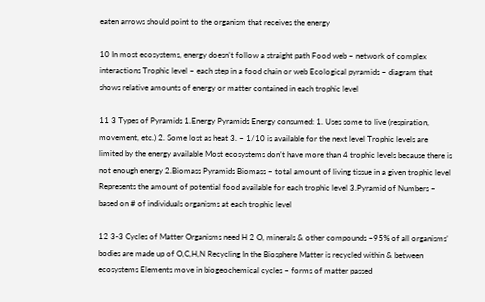eaten arrows should point to the organism that receives the energy

10 In most ecosystems, energy doesn’t follow a straight path Food web – network of complex interactions Trophic level – each step in a food chain or web Ecological pyramids – diagram that shows relative amounts of energy or matter contained in each trophic level

11 3 Types of Pyramids 1.Energy Pyramids Energy consumed: 1. Uses some to live (respiration, movement, etc.) 2. Some lost as heat 3. ~ 1/10 is available for the next level Trophic levels are limited by the energy available Most ecosystems don’t have more than 4 trophic levels because there is not enough energy 2.Biomass Pyramids Biomass – total amount of living tissue in a given trophic level Represents the amount of potential food available for each trophic level 3.Pyramid of Numbers – based on # of individuals organisms at each trophic level

12 3-3 Cycles of Matter Organisms need H 2 O, minerals & other compounds ~95% of all organisms’ bodies are made up of O,C,H,N Recycling In the Biosphere Matter is recycled within & between ecosystems Elements move in biogeochemical cycles – forms of matter passed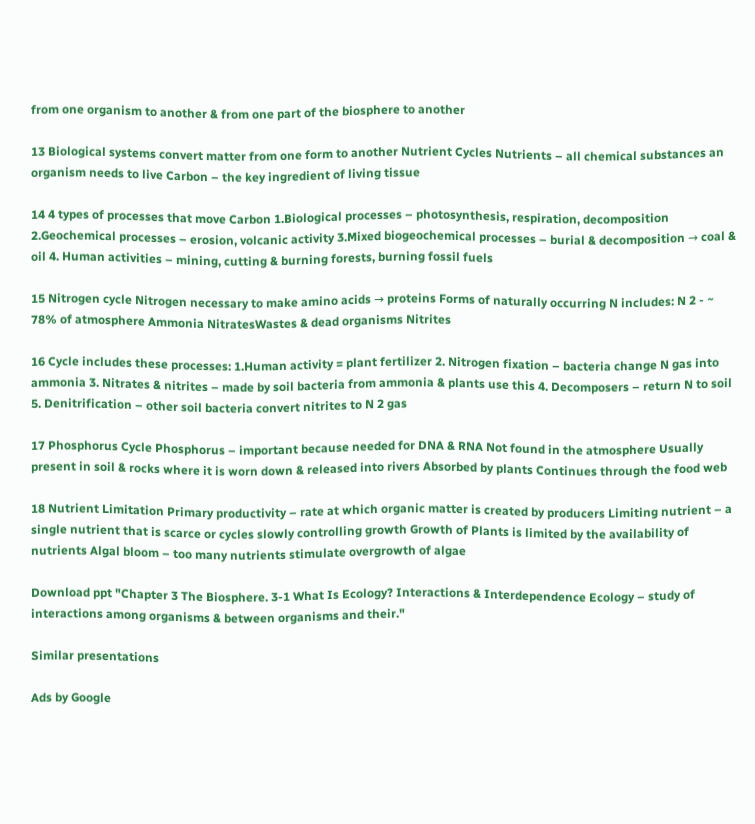from one organism to another & from one part of the biosphere to another

13 Biological systems convert matter from one form to another Nutrient Cycles Nutrients – all chemical substances an organism needs to live Carbon – the key ingredient of living tissue

14 4 types of processes that move Carbon 1.Biological processes – photosynthesis, respiration, decomposition 2.Geochemical processes – erosion, volcanic activity 3.Mixed biogeochemical processes – burial & decomposition → coal & oil 4. Human activities – mining, cutting & burning forests, burning fossil fuels

15 Nitrogen cycle Nitrogen necessary to make amino acids → proteins Forms of naturally occurring N includes: N 2 - ~ 78% of atmosphere Ammonia NitratesWastes & dead organisms Nitrites

16 Cycle includes these processes: 1.Human activity = plant fertilizer 2. Nitrogen fixation – bacteria change N gas into ammonia 3. Nitrates & nitrites – made by soil bacteria from ammonia & plants use this 4. Decomposers – return N to soil 5. Denitrification – other soil bacteria convert nitrites to N 2 gas

17 Phosphorus Cycle Phosphorus – important because needed for DNA & RNA Not found in the atmosphere Usually present in soil & rocks where it is worn down & released into rivers Absorbed by plants Continues through the food web

18 Nutrient Limitation Primary productivity – rate at which organic matter is created by producers Limiting nutrient – a single nutrient that is scarce or cycles slowly controlling growth Growth of Plants is limited by the availability of nutrients Algal bloom – too many nutrients stimulate overgrowth of algae

Download ppt "Chapter 3 The Biosphere. 3-1 What Is Ecology? Interactions & Interdependence Ecology – study of interactions among organisms & between organisms and their."

Similar presentations

Ads by Google